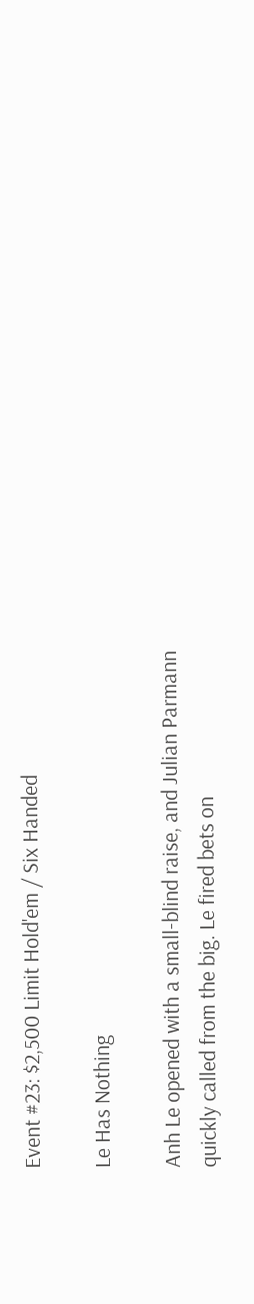Event #23: $2,500 Limit Hold'em / Six Handed

Le Has Nothing

Anh Le opened with a small-blind raise, and Julian Parmann quickly called from the big. Le fired bets on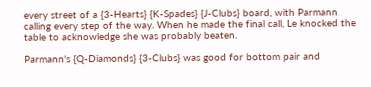every street of a {3-Hearts} {K-Spades} {J-Clubs} board, with Parmann calling every step of the way. When he made the final call, Le knocked the table to acknowledge she was probably beaten.

Parmann's {Q-Diamonds} {3-Clubs} was good for bottom pair and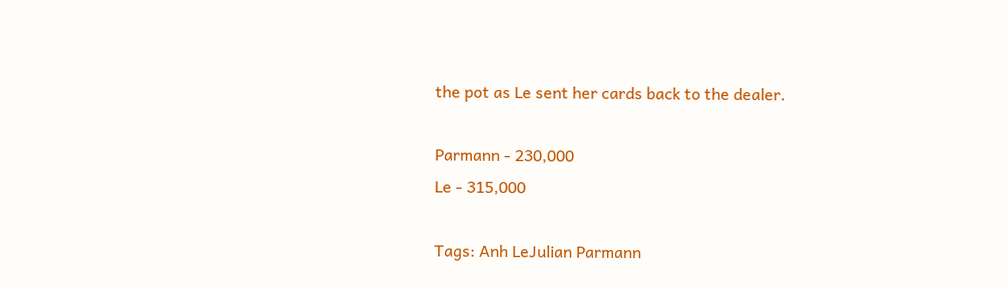the pot as Le sent her cards back to the dealer.

Parmann - 230,000
Le - 315,000

Tags: Anh LeJulian Parmann